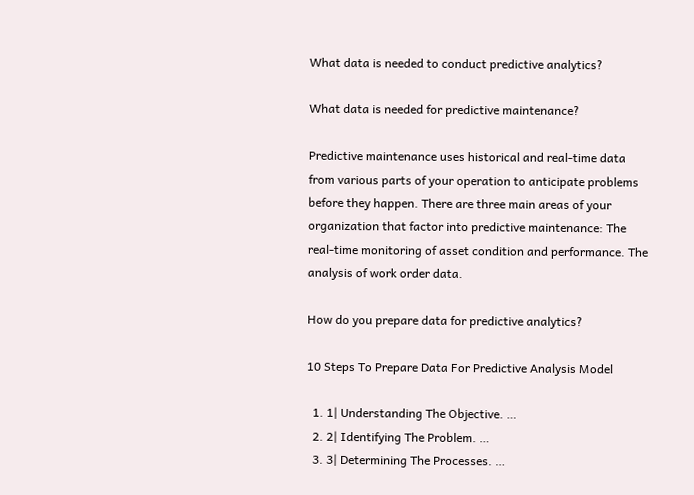What data is needed to conduct predictive analytics?

What data is needed for predictive maintenance?

Predictive maintenance uses historical and real-time data from various parts of your operation to anticipate problems before they happen. There are three main areas of your organization that factor into predictive maintenance: The real-time monitoring of asset condition and performance. The analysis of work order data.

How do you prepare data for predictive analytics?

10 Steps To Prepare Data For Predictive Analysis Model

  1. 1| Understanding The Objective. …
  2. 2| Identifying The Problem. …
  3. 3| Determining The Processes. …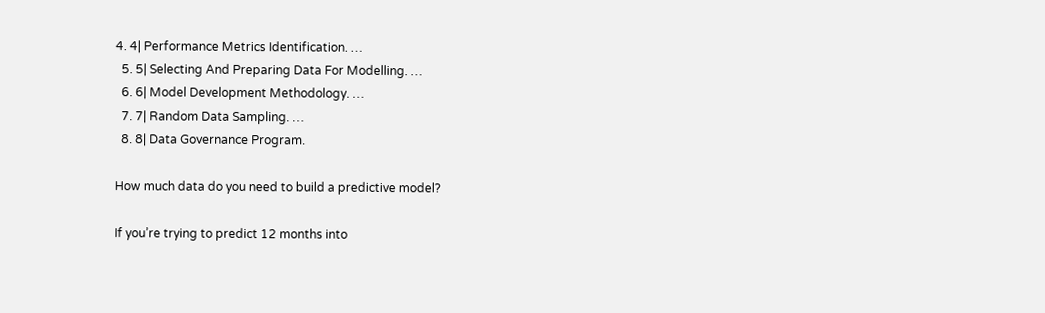4. 4| Performance Metrics Identification. …
  5. 5| Selecting And Preparing Data For Modelling. …
  6. 6| Model Development Methodology. …
  7. 7| Random Data Sampling. …
  8. 8| Data Governance Program.

How much data do you need to build a predictive model?

If you’re trying to predict 12 months into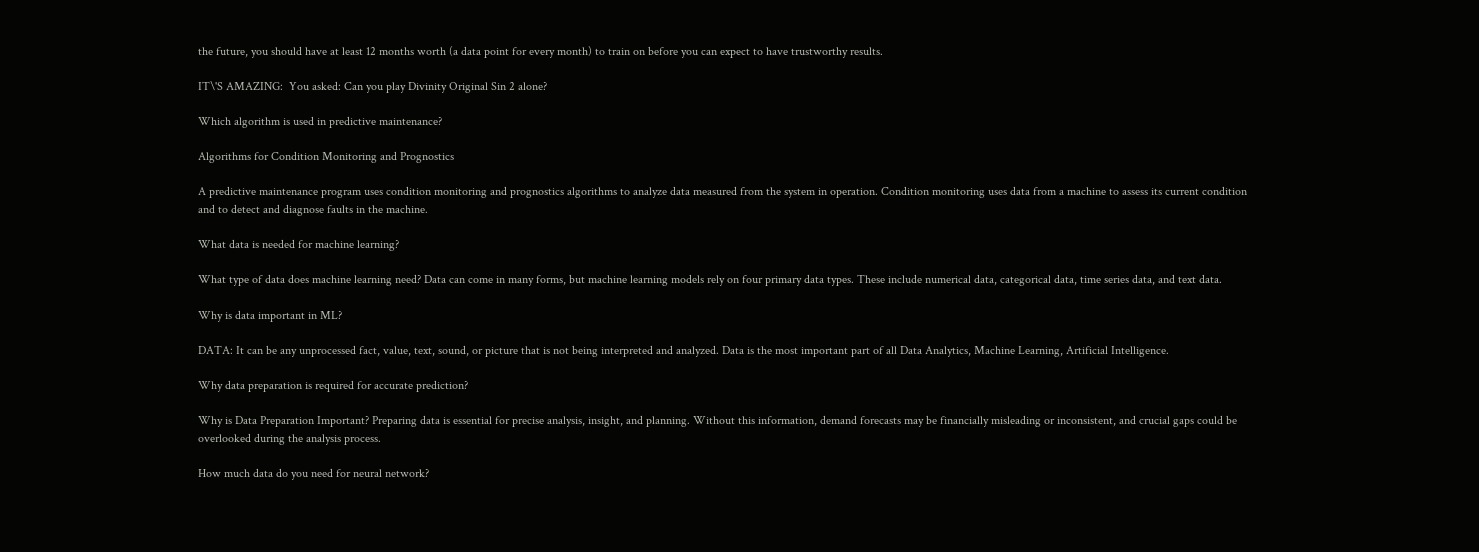the future, you should have at least 12 months worth (a data point for every month) to train on before you can expect to have trustworthy results.

IT\'S AMAZING:  You asked: Can you play Divinity Original Sin 2 alone?

Which algorithm is used in predictive maintenance?

Algorithms for Condition Monitoring and Prognostics

A predictive maintenance program uses condition monitoring and prognostics algorithms to analyze data measured from the system in operation. Condition monitoring uses data from a machine to assess its current condition and to detect and diagnose faults in the machine.

What data is needed for machine learning?

What type of data does machine learning need? Data can come in many forms, but machine learning models rely on four primary data types. These include numerical data, categorical data, time series data, and text data.

Why is data important in ML?

DATA: It can be any unprocessed fact, value, text, sound, or picture that is not being interpreted and analyzed. Data is the most important part of all Data Analytics, Machine Learning, Artificial Intelligence.

Why data preparation is required for accurate prediction?

Why is Data Preparation Important? Preparing data is essential for precise analysis, insight, and planning. Without this information, demand forecasts may be financially misleading or inconsistent, and crucial gaps could be overlooked during the analysis process.

How much data do you need for neural network?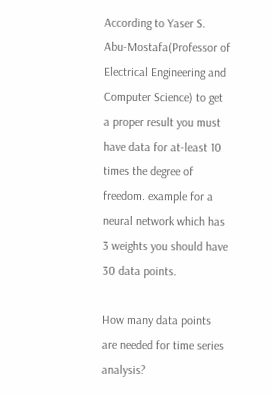According to Yaser S. Abu-Mostafa(Professor of Electrical Engineering and Computer Science) to get a proper result you must have data for at-least 10 times the degree of freedom. example for a neural network which has 3 weights you should have 30 data points.

How many data points are needed for time series analysis?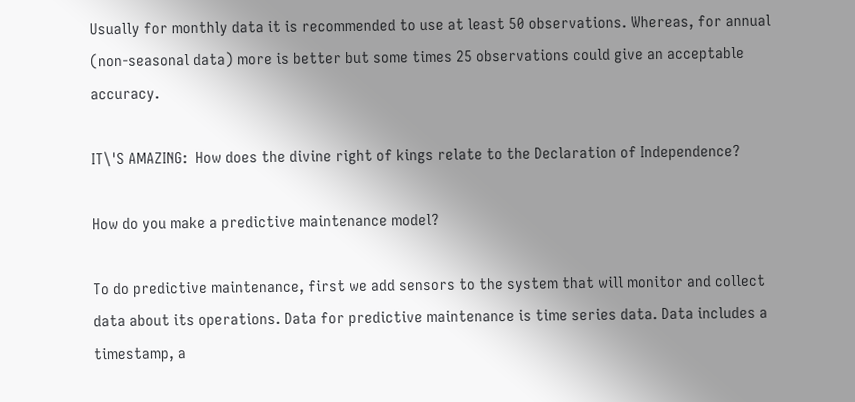Usually for monthly data it is recommended to use at least 50 observations. Whereas, for annual (non-seasonal data) more is better but some times 25 observations could give an acceptable accuracy.

IT\'S AMAZING:  How does the divine right of kings relate to the Declaration of Independence?

How do you make a predictive maintenance model?

To do predictive maintenance, first we add sensors to the system that will monitor and collect data about its operations. Data for predictive maintenance is time series data. Data includes a timestamp, a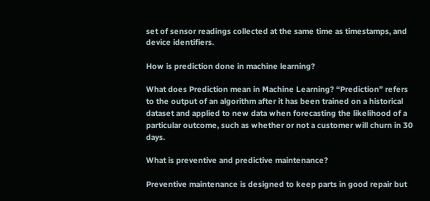set of sensor readings collected at the same time as timestamps, and device identifiers.

How is prediction done in machine learning?

What does Prediction mean in Machine Learning? “Prediction” refers to the output of an algorithm after it has been trained on a historical dataset and applied to new data when forecasting the likelihood of a particular outcome, such as whether or not a customer will churn in 30 days.

What is preventive and predictive maintenance?

Preventive maintenance is designed to keep parts in good repair but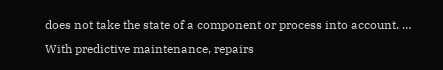does not take the state of a component or process into account. … With predictive maintenance, repairs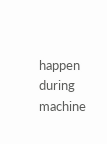happen during machine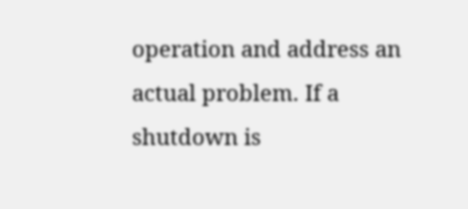operation and address an actual problem. If a shutdown is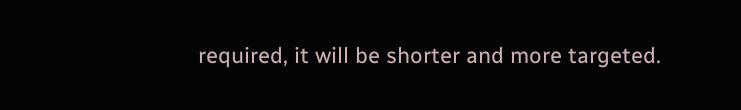required, it will be shorter and more targeted.